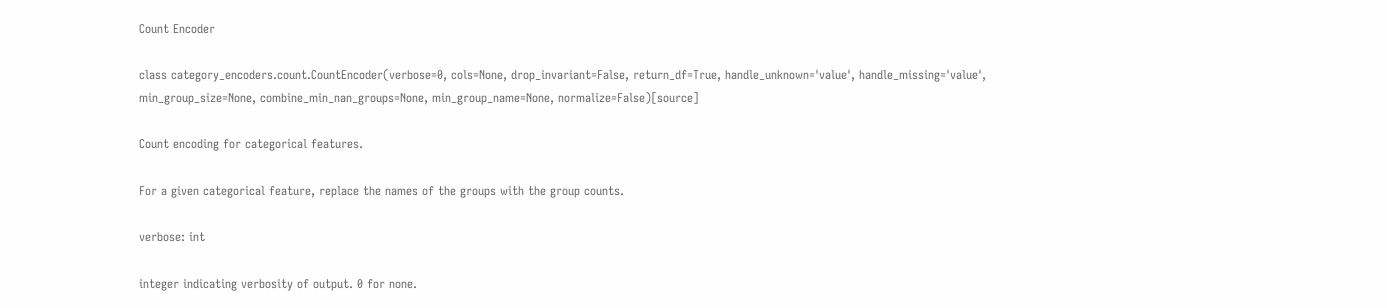Count Encoder

class category_encoders.count.CountEncoder(verbose=0, cols=None, drop_invariant=False, return_df=True, handle_unknown='value', handle_missing='value', min_group_size=None, combine_min_nan_groups=None, min_group_name=None, normalize=False)[source]

Count encoding for categorical features.

For a given categorical feature, replace the names of the groups with the group counts.

verbose: int

integer indicating verbosity of output. 0 for none.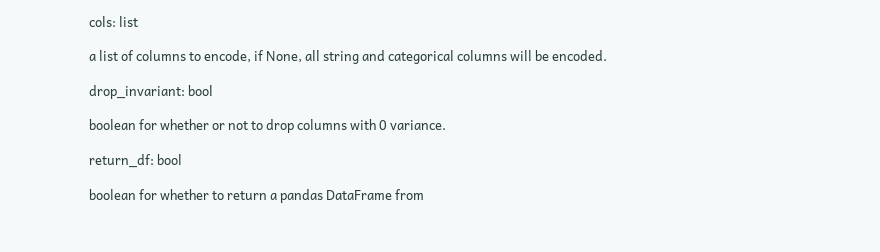cols: list

a list of columns to encode, if None, all string and categorical columns will be encoded.

drop_invariant: bool

boolean for whether or not to drop columns with 0 variance.

return_df: bool

boolean for whether to return a pandas DataFrame from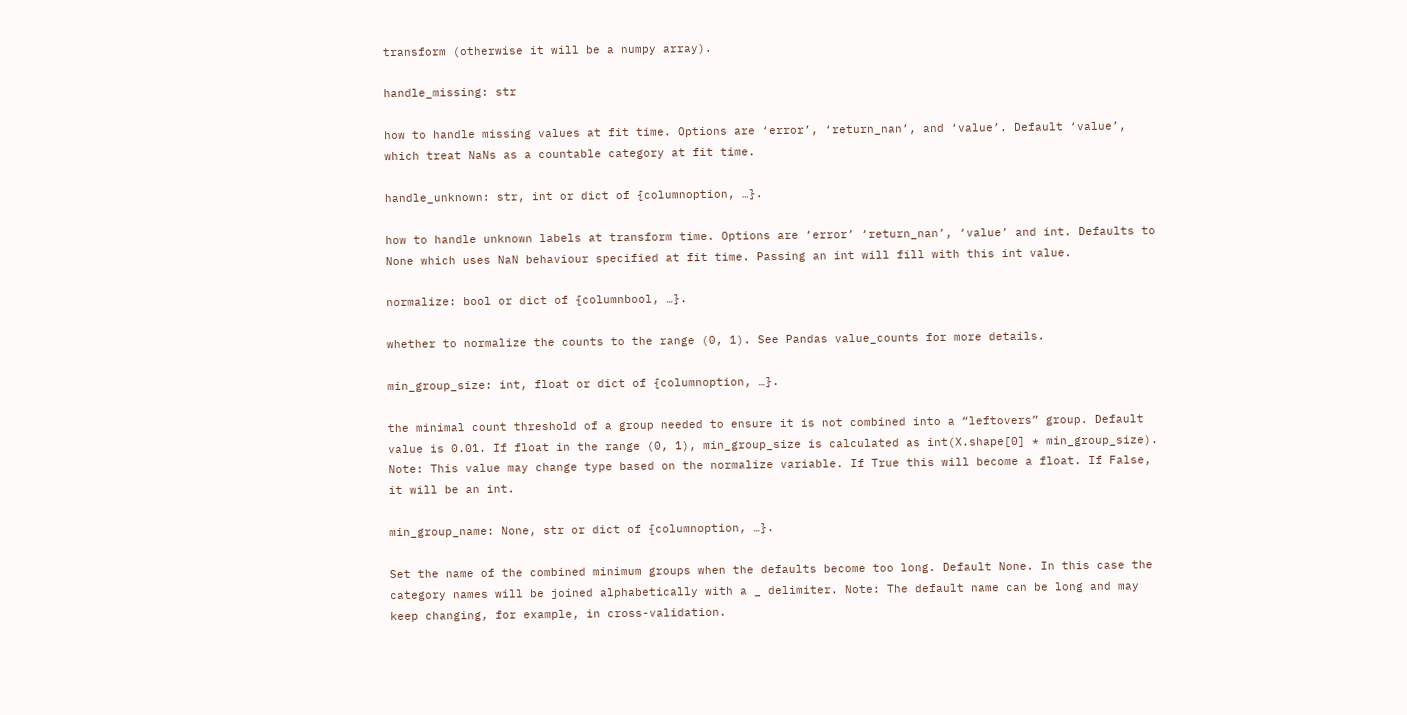transform (otherwise it will be a numpy array).

handle_missing: str

how to handle missing values at fit time. Options are ‘error’, ‘return_nan’, and ‘value’. Default ‘value’, which treat NaNs as a countable category at fit time.

handle_unknown: str, int or dict of {columnoption, …}.

how to handle unknown labels at transform time. Options are ‘error’ ‘return_nan’, ‘value’ and int. Defaults to None which uses NaN behaviour specified at fit time. Passing an int will fill with this int value.

normalize: bool or dict of {columnbool, …}.

whether to normalize the counts to the range (0, 1). See Pandas value_counts for more details.

min_group_size: int, float or dict of {columnoption, …}.

the minimal count threshold of a group needed to ensure it is not combined into a “leftovers” group. Default value is 0.01. If float in the range (0, 1), min_group_size is calculated as int(X.shape[0] * min_group_size). Note: This value may change type based on the normalize variable. If True this will become a float. If False, it will be an int.

min_group_name: None, str or dict of {columnoption, …}.

Set the name of the combined minimum groups when the defaults become too long. Default None. In this case the category names will be joined alphabetically with a _ delimiter. Note: The default name can be long and may keep changing, for example, in cross-validation.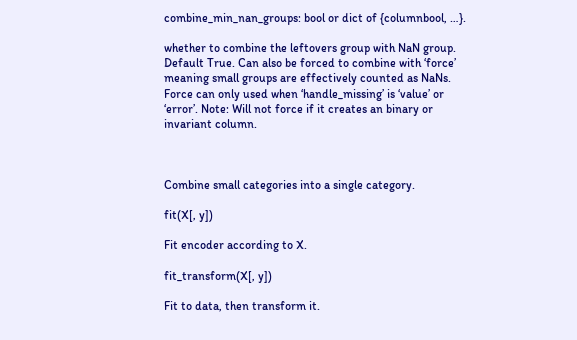combine_min_nan_groups: bool or dict of {columnbool, …}.

whether to combine the leftovers group with NaN group. Default True. Can also be forced to combine with ‘force’ meaning small groups are effectively counted as NaNs. Force can only used when ‘handle_missing’ is ‘value’ or ‘error’. Note: Will not force if it creates an binary or invariant column.



Combine small categories into a single category.

fit(X[, y])

Fit encoder according to X.

fit_transform(X[, y])

Fit to data, then transform it.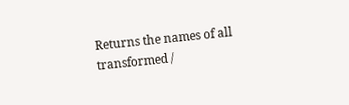Returns the names of all transformed /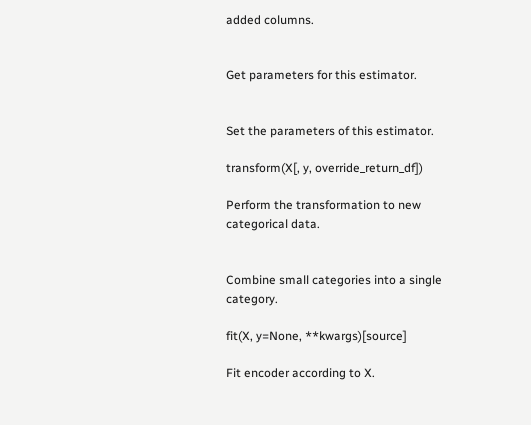added columns.


Get parameters for this estimator.


Set the parameters of this estimator.

transform(X[, y, override_return_df])

Perform the transformation to new categorical data.


Combine small categories into a single category.

fit(X, y=None, **kwargs)[source]

Fit encoder according to X.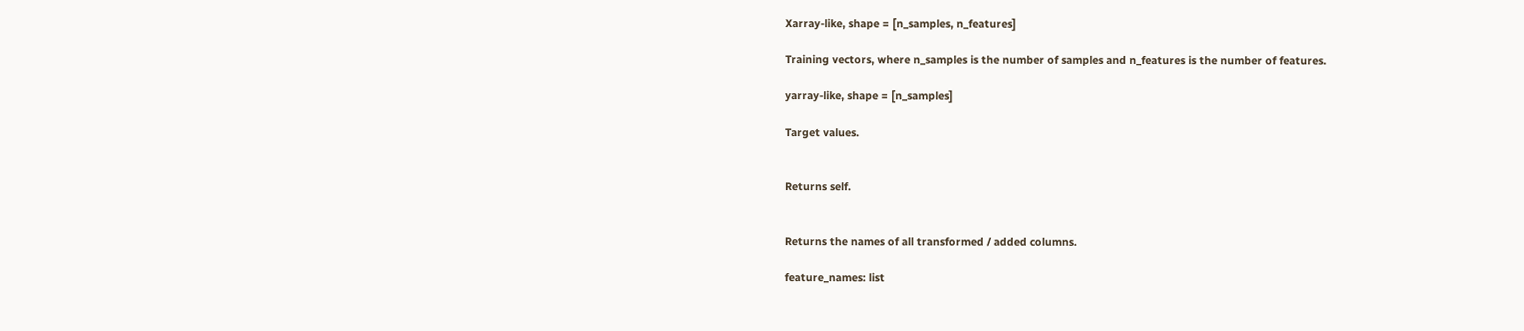Xarray-like, shape = [n_samples, n_features]

Training vectors, where n_samples is the number of samples and n_features is the number of features.

yarray-like, shape = [n_samples]

Target values.


Returns self.


Returns the names of all transformed / added columns.

feature_names: list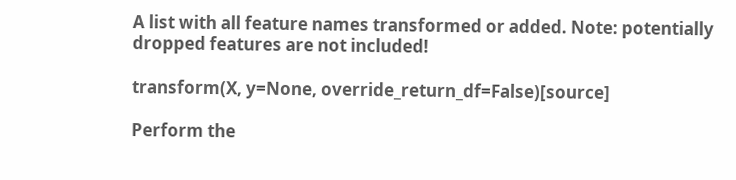A list with all feature names transformed or added. Note: potentially dropped features are not included!

transform(X, y=None, override_return_df=False)[source]

Perform the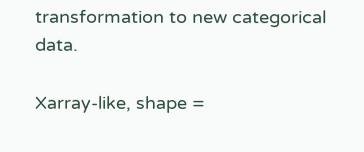transformation to new categorical data.

Xarray-like, shape =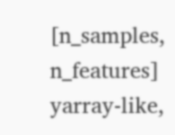[n_samples, n_features]
yarray-like,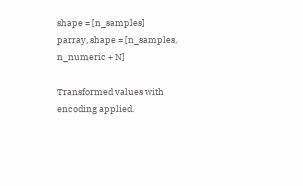shape = [n_samples]
parray, shape = [n_samples, n_numeric + N]

Transformed values with encoding applied.